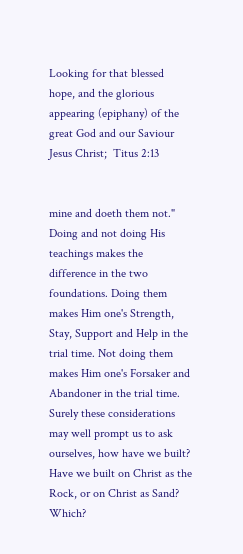Looking for that blessed hope, and the glorious appearing (epiphany) of the great God and our Saviour Jesus Christ;  Titus 2:13


mine and doeth them not." Doing and not doing His teachings makes the difference in the two foundations. Doing them makes Him one's Strength, Stay, Support and Help in the trial time. Not doing them makes Him one's Forsaker and Abandoner in the trial time. Surely these considerations may well prompt us to ask ourselves, how have we built? Have we built on Christ as the Rock, or on Christ as Sand? Which?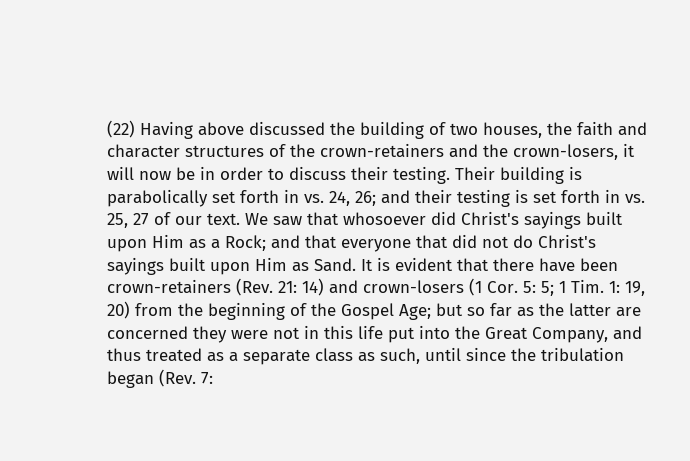(22) Having above discussed the building of two houses, the faith and character structures of the crown-retainers and the crown-losers, it will now be in order to discuss their testing. Their building is parabolically set forth in vs. 24, 26; and their testing is set forth in vs. 25, 27 of our text. We saw that whosoever did Christ's sayings built upon Him as a Rock; and that everyone that did not do Christ's sayings built upon Him as Sand. It is evident that there have been crown-retainers (Rev. 21: 14) and crown-losers (1 Cor. 5: 5; 1 Tim. 1: 19, 20) from the beginning of the Gospel Age; but so far as the latter are concerned they were not in this life put into the Great Company, and thus treated as a separate class as such, until since the tribulation began (Rev. 7: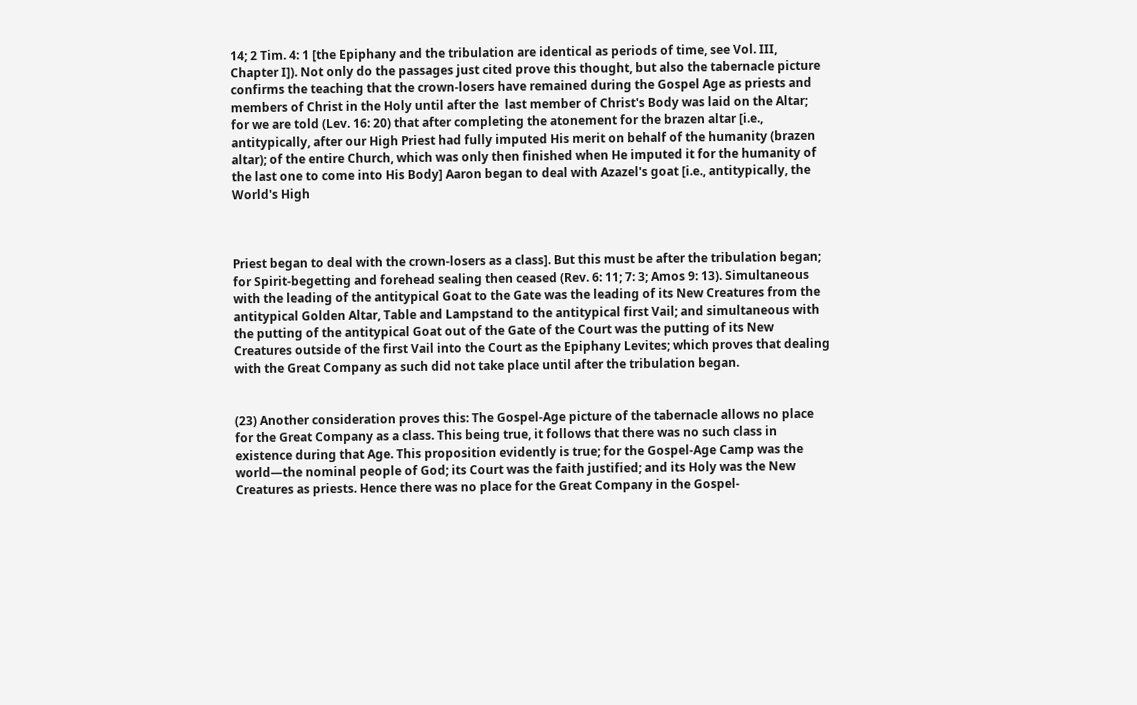14; 2 Tim. 4: 1 [the Epiphany and the tribulation are identical as periods of time, see Vol. III, Chapter I]). Not only do the passages just cited prove this thought, but also the tabernacle picture confirms the teaching that the crown-losers have remained during the Gospel Age as priests and members of Christ in the Holy until after the  last member of Christ's Body was laid on the Altar; for we are told (Lev. 16: 20) that after completing the atonement for the brazen altar [i.e., antitypically, after our High Priest had fully imputed His merit on behalf of the humanity (brazen altar); of the entire Church, which was only then finished when He imputed it for the humanity of the last one to come into His Body] Aaron began to deal with Azazel's goat [i.e., antitypically, the World's High



Priest began to deal with the crown-losers as a class]. But this must be after the tribulation began; for Spirit-begetting and forehead sealing then ceased (Rev. 6: 11; 7: 3; Amos 9: 13). Simultaneous with the leading of the antitypical Goat to the Gate was the leading of its New Creatures from the antitypical Golden Altar, Table and Lampstand to the antitypical first Vail; and simultaneous with the putting of the antitypical Goat out of the Gate of the Court was the putting of its New Creatures outside of the first Vail into the Court as the Epiphany Levites; which proves that dealing with the Great Company as such did not take place until after the tribulation began.


(23) Another consideration proves this: The Gospel-Age picture of the tabernacle allows no place for the Great Company as a class. This being true, it follows that there was no such class in existence during that Age. This proposition evidently is true; for the Gospel-Age Camp was the world—the nominal people of God; its Court was the faith justified; and its Holy was the New Creatures as priests. Hence there was no place for the Great Company in the Gospel-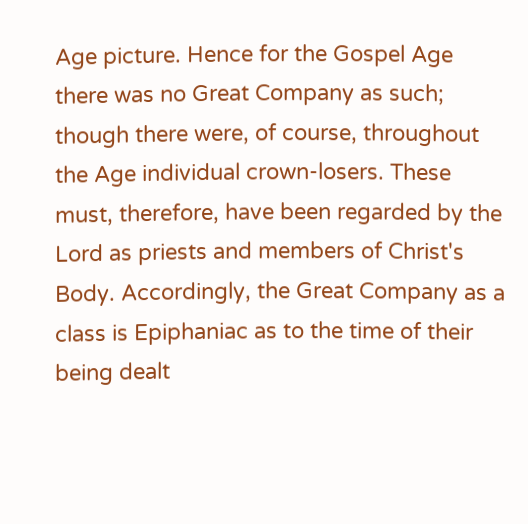Age picture. Hence for the Gospel Age there was no Great Company as such; though there were, of course, throughout the Age individual crown-losers. These must, therefore, have been regarded by the Lord as priests and members of Christ's Body. Accordingly, the Great Company as a class is Epiphaniac as to the time of their being dealt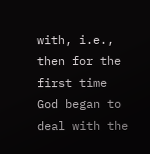with, i.e., then for the first time God began to deal with the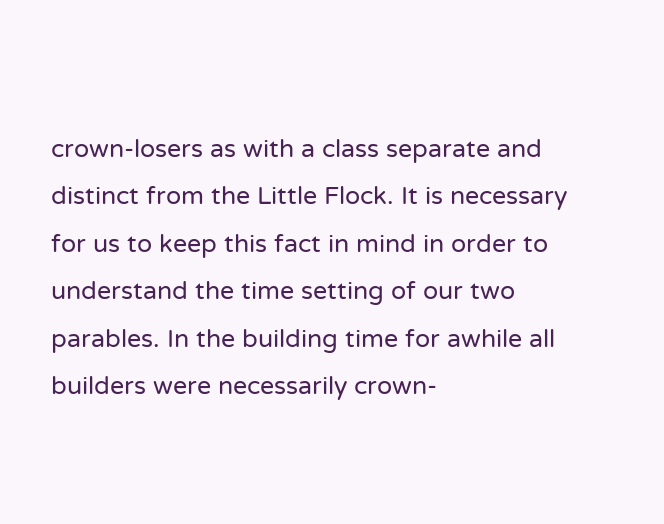crown-losers as with a class separate and distinct from the Little Flock. It is necessary for us to keep this fact in mind in order to understand the time setting of our two parables. In the building time for awhile all builders were necessarily crown-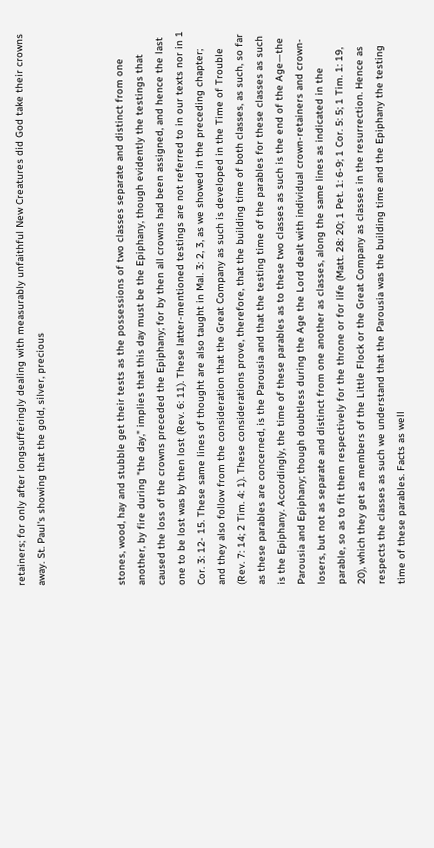retainers; for only after longsufferingly dealing with measurably unfaithful New Creatures did God take their crowns away. St. Paul's showing that the gold, silver, precious



stones, wood, hay and stubble get their tests as the possessions of two classes separate and distinct from one another, by fire during "the day," implies that this day must be the Epiphany, though evidently the testings that caused the loss of the crowns preceded the Epiphany; for by then all crowns had been assigned, and hence the last one to be lost was by then lost (Rev. 6: 11). These latter-mentioned testings are not referred to in our texts nor in 1 Cor. 3: 12- 15. These same lines of thought are also taught in Mal. 3: 2, 3, as we showed in the preceding chapter; and they also follow from the consideration that the Great Company as such is developed in the Time of Trouble (Rev. 7: 14; 2 Tim. 4: 1). These considerations prove, therefore, that the building time of both classes, as such, so far as these parables are concerned, is the Parousia and that the testing time of the parables for these classes as such is the Epiphany. Accordingly, the time of these parables as to these two classes as such is the end of the Age—the Parousia and Epiphany; though doubtless during the Age the Lord dealt with individual crown-retainers and crown- losers, but not as separate and distinct from one another as classes, along the same lines as indicated in the parable, so as to fit them respectively for the throne or for life (Matt. 28: 20; 1 Pet. 1: 6-9; 1 Cor. 5: 5; 1 Tim. 1: 19, 20), which they get as members of the Little Flock or the Great Company as classes in the resurrection. Hence as respects the classes as such we understand that the Parousia was the building time and the Epiphany the testing time of these parables. Facts as well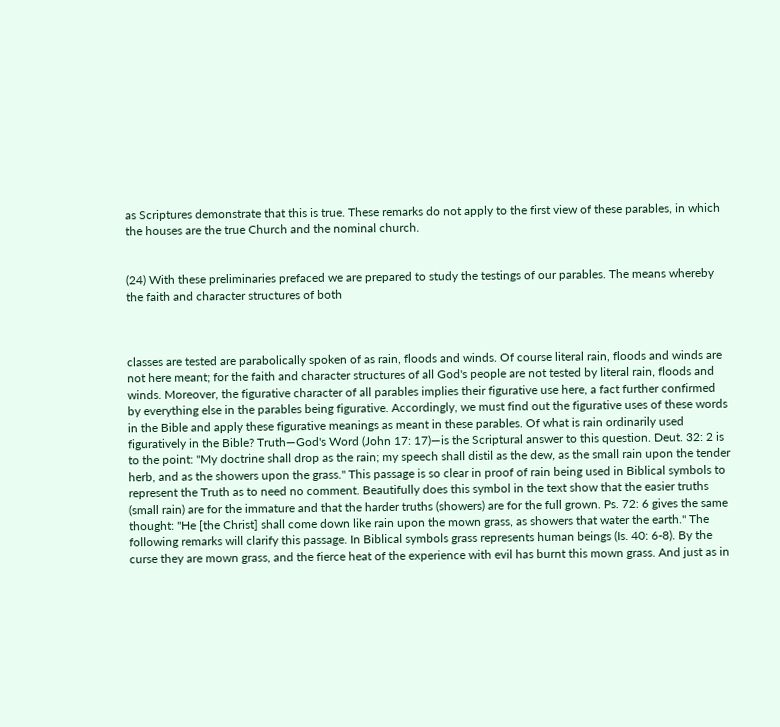as Scriptures demonstrate that this is true. These remarks do not apply to the first view of these parables, in which the houses are the true Church and the nominal church.


(24) With these preliminaries prefaced we are prepared to study the testings of our parables. The means whereby the faith and character structures of both



classes are tested are parabolically spoken of as rain, floods and winds. Of course literal rain, floods and winds are not here meant; for the faith and character structures of all God's people are not tested by literal rain, floods and  winds. Moreover, the figurative character of all parables implies their figurative use here, a fact further confirmed by everything else in the parables being figurative. Accordingly, we must find out the figurative uses of these words in the Bible and apply these figurative meanings as meant in these parables. Of what is rain ordinarily used figuratively in the Bible? Truth—God's Word (John 17: 17)—is the Scriptural answer to this question. Deut. 32: 2 is to the point: "My doctrine shall drop as the rain; my speech shall distil as the dew, as the small rain upon the tender herb, and as the showers upon the grass." This passage is so clear in proof of rain being used in Biblical symbols to represent the Truth as to need no comment. Beautifully does this symbol in the text show that the easier truths (small rain) are for the immature and that the harder truths (showers) are for the full grown. Ps. 72: 6 gives the same thought: "He [the Christ] shall come down like rain upon the mown grass, as showers that water the earth." The following remarks will clarify this passage. In Biblical symbols grass represents human beings (Is. 40: 6-8). By the curse they are mown grass, and the fierce heat of the experience with evil has burnt this mown grass. And just as in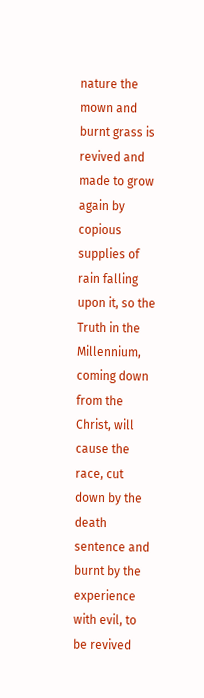nature the mown and burnt grass is revived and made to grow again by copious supplies of rain falling upon it, so the Truth in the Millennium, coming down from the Christ, will cause the race, cut down by the death sentence and burnt by the experience with evil, to be revived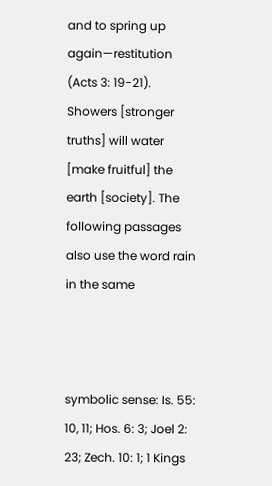and to spring up again—restitution (Acts 3: 19-21). Showers [stronger truths] will water [make fruitful] the earth [society]. The following passages also use the word rain in the same



symbolic sense: Is. 55: 10, 11; Hos. 6: 3; Joel 2: 23; Zech. 10: 1; 1 Kings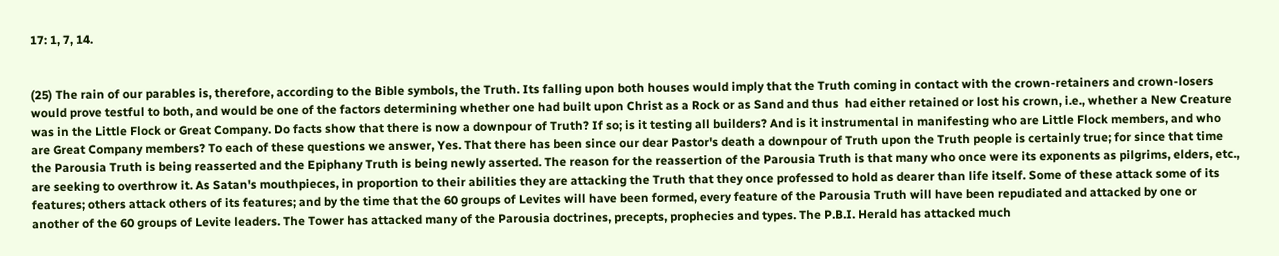17: 1, 7, 14.


(25) The rain of our parables is, therefore, according to the Bible symbols, the Truth. Its falling upon both houses would imply that the Truth coming in contact with the crown-retainers and crown-losers would prove testful to both, and would be one of the factors determining whether one had built upon Christ as a Rock or as Sand and thus  had either retained or lost his crown, i.e., whether a New Creature was in the Little Flock or Great Company. Do facts show that there is now a downpour of Truth? If so; is it testing all builders? And is it instrumental in manifesting who are Little Flock members, and who are Great Company members? To each of these questions we answer, Yes. That there has been since our dear Pastor's death a downpour of Truth upon the Truth people is certainly true; for since that time the Parousia Truth is being reasserted and the Epiphany Truth is being newly asserted. The reason for the reassertion of the Parousia Truth is that many who once were its exponents as pilgrims, elders, etc., are seeking to overthrow it. As Satan's mouthpieces, in proportion to their abilities they are attacking the Truth that they once professed to hold as dearer than life itself. Some of these attack some of its features; others attack others of its features; and by the time that the 60 groups of Levites will have been formed, every feature of the Parousia Truth will have been repudiated and attacked by one or another of the 60 groups of Levite leaders. The Tower has attacked many of the Parousia doctrines, precepts, prophecies and types. The P.B.I. Herald has attacked much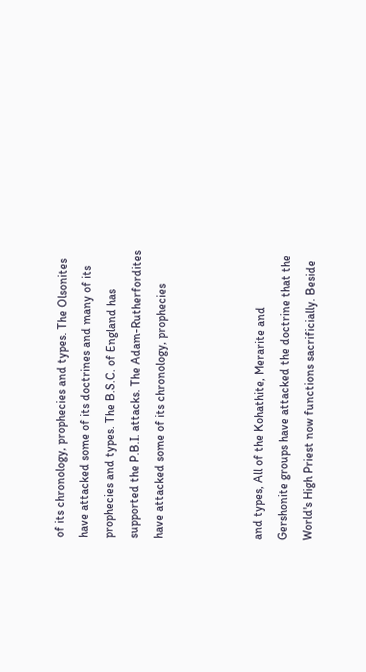of its chronology, prophecies and types. The Olsonites have attacked some of its doctrines and many of its prophecies and types. The B.S.C. of England has supported the P.B.I. attacks. The Adam-Rutherfordites have attacked some of its chronology, prophecies



and types, All of the Kohathite, Merarite and Gershonite groups have attacked the doctrine that the World's High Priest now functions sacrificially. Beside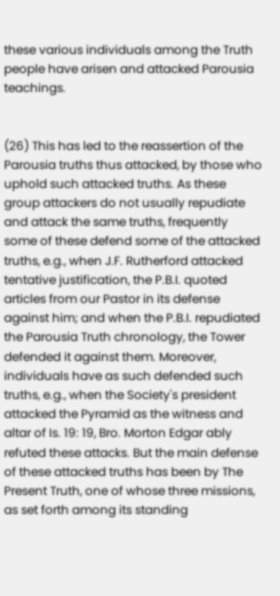these various individuals among the Truth people have arisen and attacked Parousia teachings.


(26) This has led to the reassertion of the Parousia truths thus attacked, by those who uphold such attacked truths. As these group attackers do not usually repudiate and attack the same truths, frequently some of these defend some of the attacked truths, e.g., when J.F. Rutherford attacked tentative justification, the P.B.I. quoted articles from our Pastor in its defense against him; and when the P.B.I. repudiated the Parousia Truth chronology, the Tower defended it against them. Moreover, individuals have as such defended such truths, e.g., when the Society's president attacked the Pyramid as the witness and altar of Is. 19: 19, Bro. Morton Edgar ably refuted these attacks. But the main defense of these attacked truths has been by The Present Truth, one of whose three missions, as set forth among its standing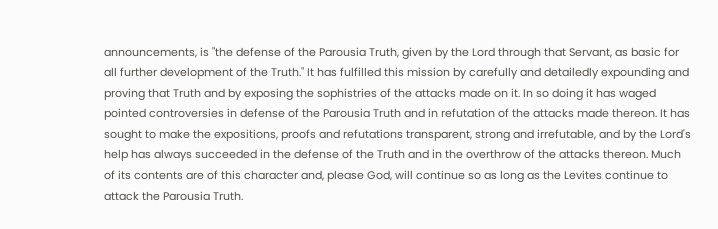announcements, is "the defense of the Parousia Truth, given by the Lord through that Servant, as basic for all further development of the Truth." It has fulfilled this mission by carefully and detailedly expounding and proving that Truth and by exposing the sophistries of the attacks made on it. In so doing it has waged pointed controversies in defense of the Parousia Truth and in refutation of the attacks made thereon. It has sought to make the expositions, proofs and refutations transparent, strong and irrefutable, and by the Lord's help has always succeeded in the defense of the Truth and in the overthrow of the attacks thereon. Much of its contents are of this character and, please God, will continue so as long as the Levites continue to attack the Parousia Truth.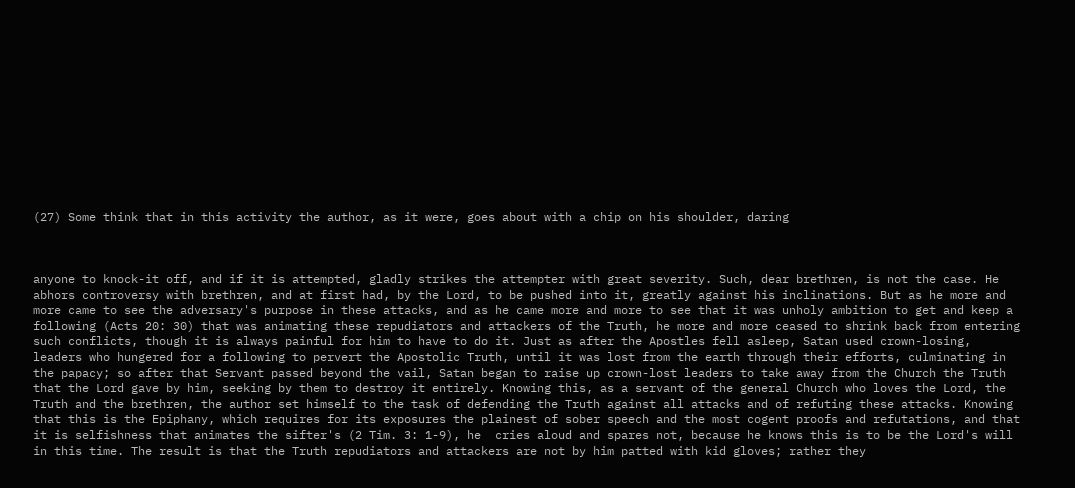(27) Some think that in this activity the author, as it were, goes about with a chip on his shoulder, daring



anyone to knock-it off, and if it is attempted, gladly strikes the attempter with great severity. Such, dear brethren, is not the case. He abhors controversy with brethren, and at first had, by the Lord, to be pushed into it, greatly against his inclinations. But as he more and more came to see the adversary's purpose in these attacks, and as he came more and more to see that it was unholy ambition to get and keep a following (Acts 20: 30) that was animating these repudiators and attackers of the Truth, he more and more ceased to shrink back from entering such conflicts, though it is always painful for him to have to do it. Just as after the Apostles fell asleep, Satan used crown-losing, leaders who hungered for a following to pervert the Apostolic Truth, until it was lost from the earth through their efforts, culminating in the papacy; so after that Servant passed beyond the vail, Satan began to raise up crown-lost leaders to take away from the Church the Truth that the Lord gave by him, seeking by them to destroy it entirely. Knowing this, as a servant of the general Church who loves the Lord, the Truth and the brethren, the author set himself to the task of defending the Truth against all attacks and of refuting these attacks. Knowing that this is the Epiphany, which requires for its exposures the plainest of sober speech and the most cogent proofs and refutations, and that it is selfishness that animates the sifter's (2 Tim. 3: 1-9), he  cries aloud and spares not, because he knows this is to be the Lord's will in this time. The result is that the Truth repudiators and attackers are not by him patted with kid gloves; rather they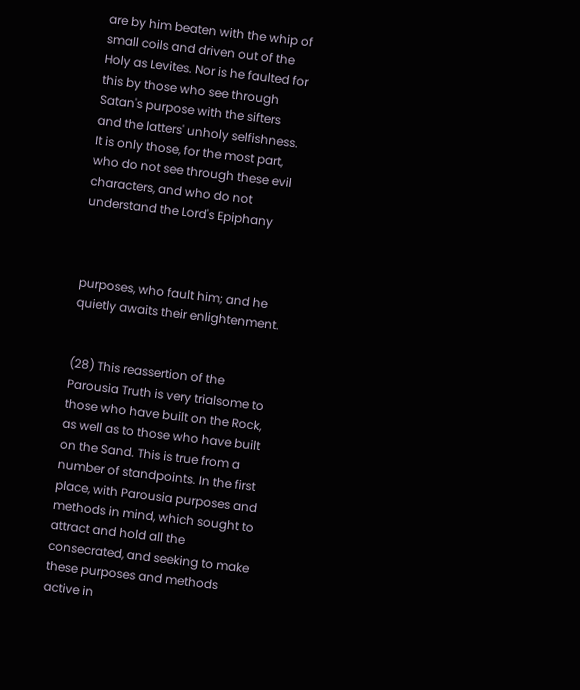are by him beaten with the whip of small coils and driven out of the Holy as Levites. Nor is he faulted for this by those who see through Satan's purpose with the sifters and the latters' unholy selfishness. It is only those, for the most part, who do not see through these evil characters, and who do not understand the Lord's Epiphany



purposes, who fault him; and he quietly awaits their enlightenment.


(28) This reassertion of the Parousia Truth is very trialsome to those who have built on the Rock, as well as to those who have built on the Sand. This is true from a number of standpoints. In the first place, with Parousia purposes and methods in mind, which sought to attract and hold all the consecrated, and seeking to make these purposes and methods active in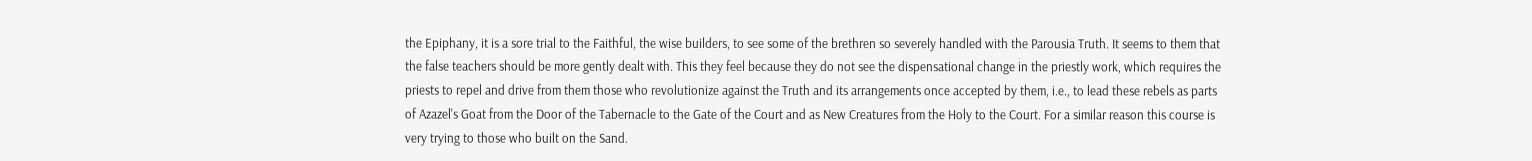the Epiphany, it is a sore trial to the Faithful, the wise builders, to see some of the brethren so severely handled with the Parousia Truth. It seems to them that the false teachers should be more gently dealt with. This they feel because they do not see the dispensational change in the priestly work, which requires the priests to repel and drive from them those who revolutionize against the Truth and its arrangements once accepted by them, i.e., to lead these rebels as parts of Azazel's Goat from the Door of the Tabernacle to the Gate of the Court and as New Creatures from the Holy to the Court. For a similar reason this course is very trying to those who built on the Sand.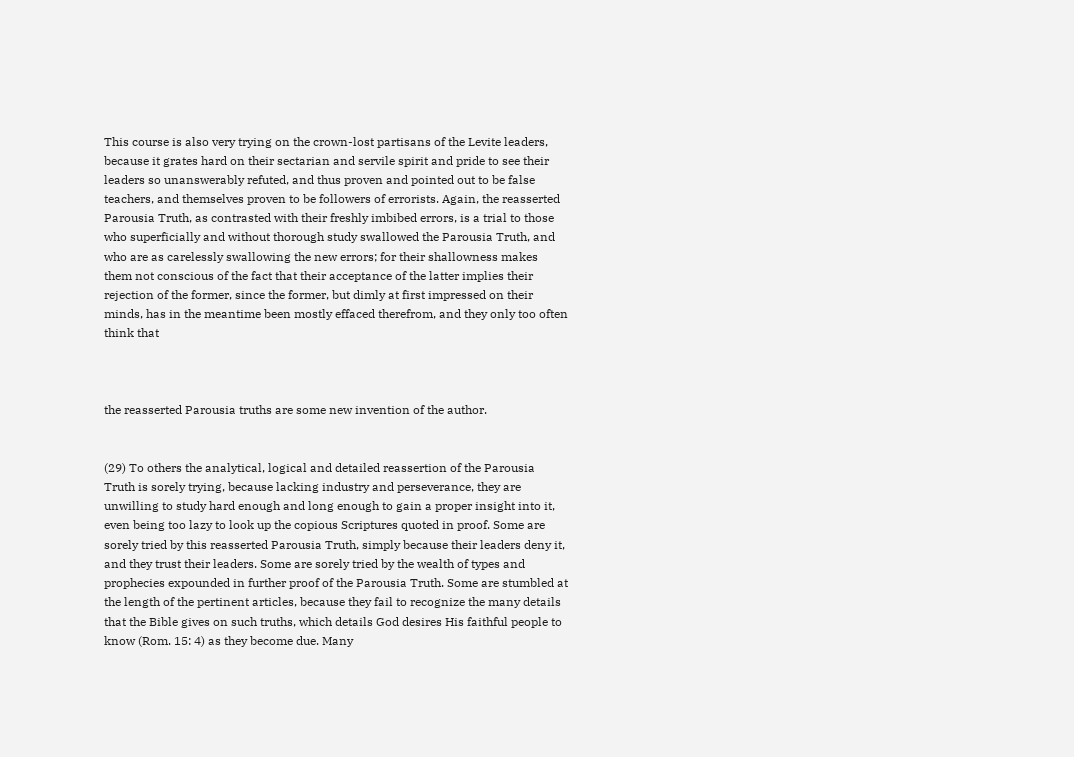This course is also very trying on the crown-lost partisans of the Levite leaders, because it grates hard on their sectarian and servile spirit and pride to see their leaders so unanswerably refuted, and thus proven and pointed out to be false teachers, and themselves proven to be followers of errorists. Again, the reasserted Parousia Truth, as contrasted with their freshly imbibed errors, is a trial to those who superficially and without thorough study swallowed the Parousia Truth, and who are as carelessly swallowing the new errors; for their shallowness makes them not conscious of the fact that their acceptance of the latter implies their rejection of the former, since the former, but dimly at first impressed on their minds, has in the meantime been mostly effaced therefrom, and they only too often think that



the reasserted Parousia truths are some new invention of the author.


(29) To others the analytical, logical and detailed reassertion of the Parousia Truth is sorely trying, because lacking industry and perseverance, they are unwilling to study hard enough and long enough to gain a proper insight into it, even being too lazy to look up the copious Scriptures quoted in proof. Some are sorely tried by this reasserted Parousia Truth, simply because their leaders deny it, and they trust their leaders. Some are sorely tried by the wealth of types and prophecies expounded in further proof of the Parousia Truth. Some are stumbled at the length of the pertinent articles, because they fail to recognize the many details that the Bible gives on such truths, which details God desires His faithful people to know (Rom. 15: 4) as they become due. Many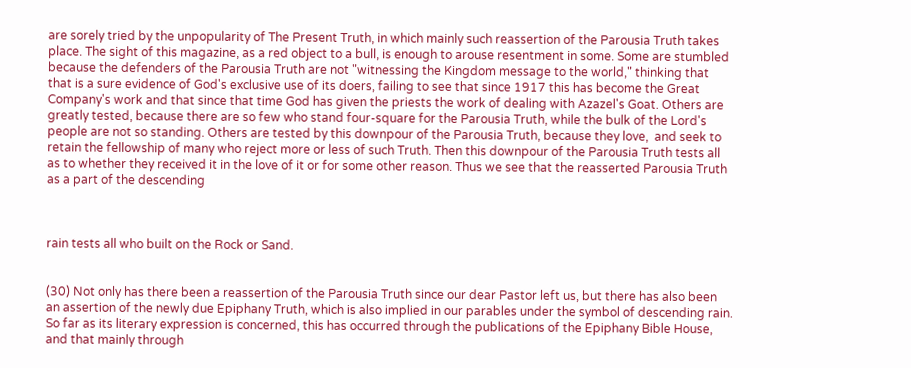are sorely tried by the unpopularity of The Present Truth, in which mainly such reassertion of the Parousia Truth takes place. The sight of this magazine, as a red object to a bull, is enough to arouse resentment in some. Some are stumbled because the defenders of the Parousia Truth are not "witnessing the Kingdom message to the world," thinking that that is a sure evidence of God's exclusive use of its doers, failing to see that since 1917 this has become the Great Company's work and that since that time God has given the priests the work of dealing with Azazel's Goat. Others are greatly tested, because there are so few who stand four-square for the Parousia Truth, while the bulk of the Lord's people are not so standing. Others are tested by this downpour of the Parousia Truth, because they love,  and seek to retain the fellowship of many who reject more or less of such Truth. Then this downpour of the Parousia Truth tests all as to whether they received it in the love of it or for some other reason. Thus we see that the reasserted Parousia Truth as a part of the descending



rain tests all who built on the Rock or Sand.


(30) Not only has there been a reassertion of the Parousia Truth since our dear Pastor left us, but there has also been an assertion of the newly due Epiphany Truth, which is also implied in our parables under the symbol of descending rain. So far as its literary expression is concerned, this has occurred through the publications of the Epiphany Bible House, and that mainly through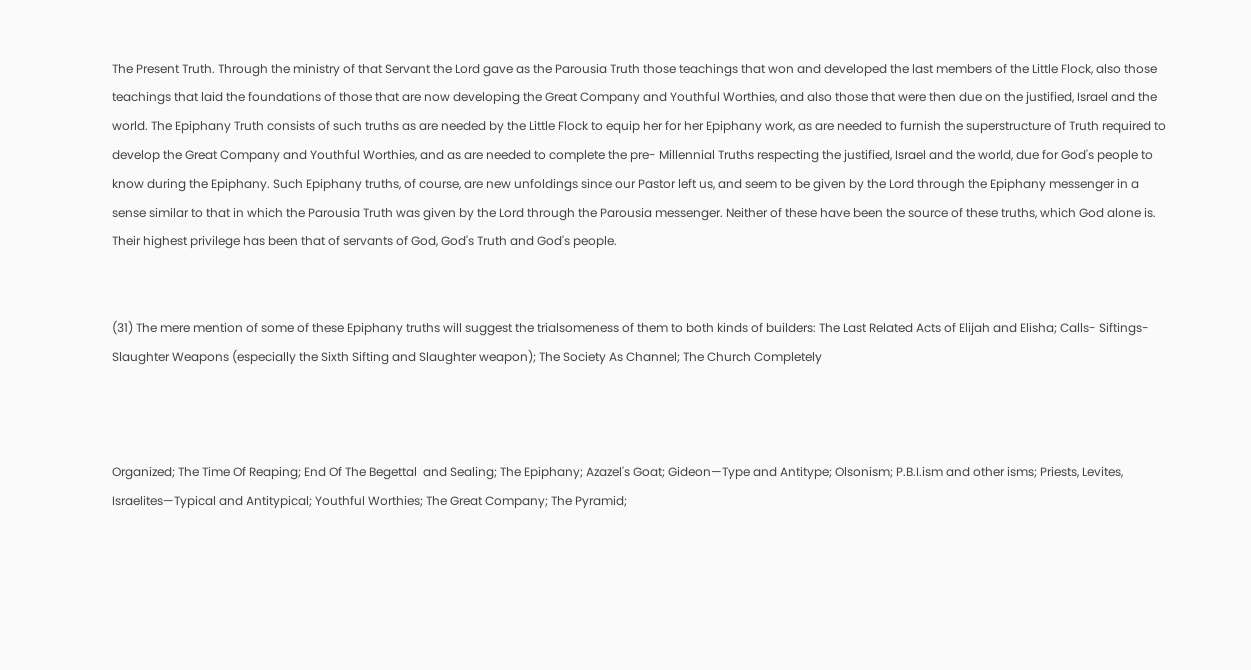The Present Truth. Through the ministry of that Servant the Lord gave as the Parousia Truth those teachings that won and developed the last members of the Little Flock, also those teachings that laid the foundations of those that are now developing the Great Company and Youthful Worthies, and also those that were then due on the justified, Israel and the world. The Epiphany Truth consists of such truths as are needed by the Little Flock to equip her for her Epiphany work, as are needed to furnish the superstructure of Truth required to develop the Great Company and Youthful Worthies, and as are needed to complete the pre- Millennial Truths respecting the justified, Israel and the world, due for God's people to know during the Epiphany. Such Epiphany truths, of course, are new unfoldings since our Pastor left us, and seem to be given by the Lord through the Epiphany messenger in a sense similar to that in which the Parousia Truth was given by the Lord through the Parousia messenger. Neither of these have been the source of these truths, which God alone is. Their highest privilege has been that of servants of God, God's Truth and God's people.


(31) The mere mention of some of these Epiphany truths will suggest the trialsomeness of them to both kinds of builders: The Last Related Acts of Elijah and Elisha; Calls- Siftings-Slaughter Weapons (especially the Sixth Sifting and Slaughter weapon); The Society As Channel; The Church Completely



Organized; The Time Of Reaping; End Of The Begettal  and Sealing; The Epiphany; Azazel's Goat; Gideon—Type and Antitype; Olsonism; P.B.I.ism and other isms; Priests, Levites, Israelites—Typical and Antitypical; Youthful Worthies; The Great Company; The Pyramid;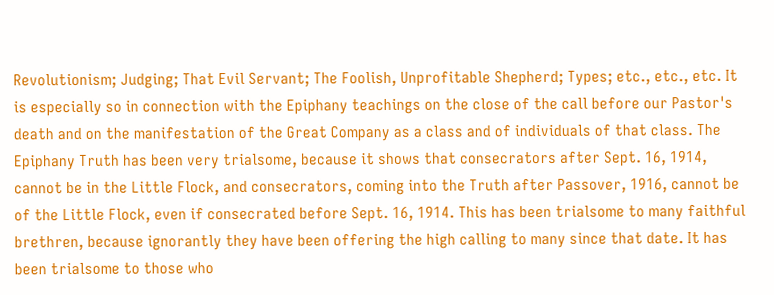Revolutionism; Judging; That Evil Servant; The Foolish, Unprofitable Shepherd; Types; etc., etc., etc. It is especially so in connection with the Epiphany teachings on the close of the call before our Pastor's death and on the manifestation of the Great Company as a class and of individuals of that class. The Epiphany Truth has been very trialsome, because it shows that consecrators after Sept. 16, 1914, cannot be in the Little Flock, and consecrators, coming into the Truth after Passover, 1916, cannot be of the Little Flock, even if consecrated before Sept. 16, 1914. This has been trialsome to many faithful brethren, because ignorantly they have been offering the high calling to many since that date. It has been trialsome to those who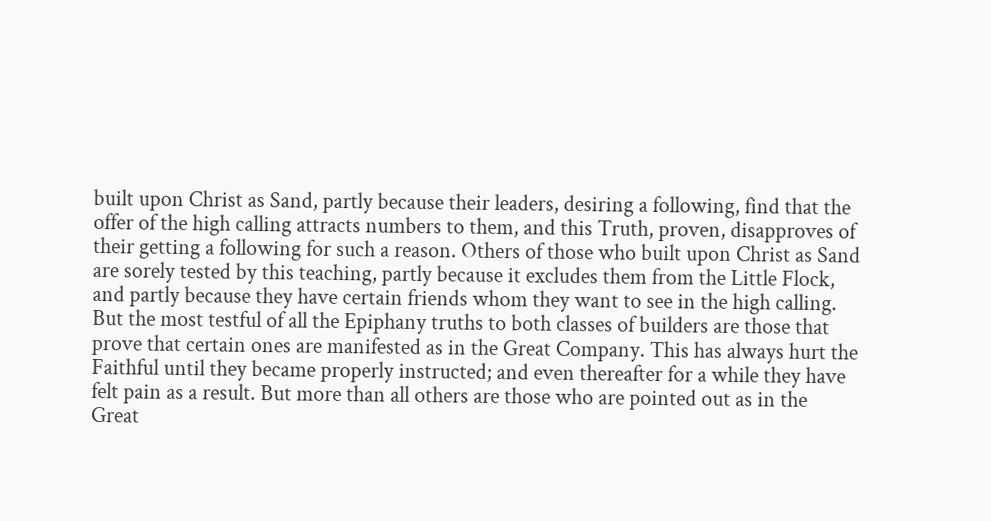built upon Christ as Sand, partly because their leaders, desiring a following, find that the offer of the high calling attracts numbers to them, and this Truth, proven, disapproves of their getting a following for such a reason. Others of those who built upon Christ as Sand are sorely tested by this teaching, partly because it excludes them from the Little Flock, and partly because they have certain friends whom they want to see in the high calling. But the most testful of all the Epiphany truths to both classes of builders are those that prove that certain ones are manifested as in the Great Company. This has always hurt the Faithful until they became properly instructed; and even thereafter for a while they have felt pain as a result. But more than all others are those who are pointed out as in the Great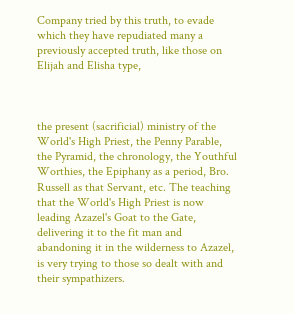Company tried by this truth, to evade which they have repudiated many a previously accepted truth, like those on Elijah and Elisha type,



the present (sacrificial) ministry of the World's High Priest, the Penny Parable, the Pyramid, the chronology, the Youthful Worthies, the Epiphany as a period, Bro. Russell as that Servant, etc. The teaching that the World's High Priest is now leading Azazel's Goat to the Gate, delivering it to the fit man and abandoning it in the wilderness to Azazel, is very trying to those so dealt with and their sympathizers.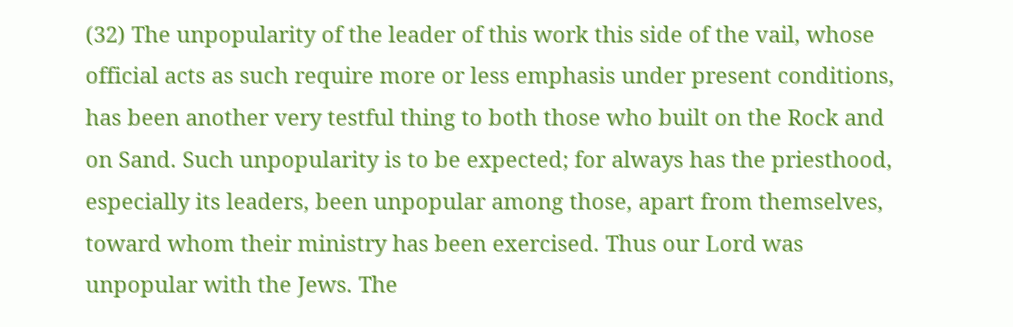(32) The unpopularity of the leader of this work this side of the vail, whose official acts as such require more or less emphasis under present conditions, has been another very testful thing to both those who built on the Rock and on Sand. Such unpopularity is to be expected; for always has the priesthood, especially its leaders, been unpopular among those, apart from themselves, toward whom their ministry has been exercised. Thus our Lord was unpopular with the Jews. The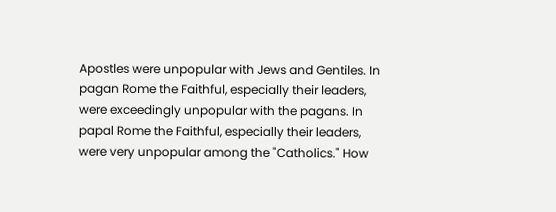Apostles were unpopular with Jews and Gentiles. In pagan Rome the Faithful, especially their leaders, were exceedingly unpopular with the pagans. In papal Rome the Faithful, especially their leaders, were very unpopular among the "Catholics." How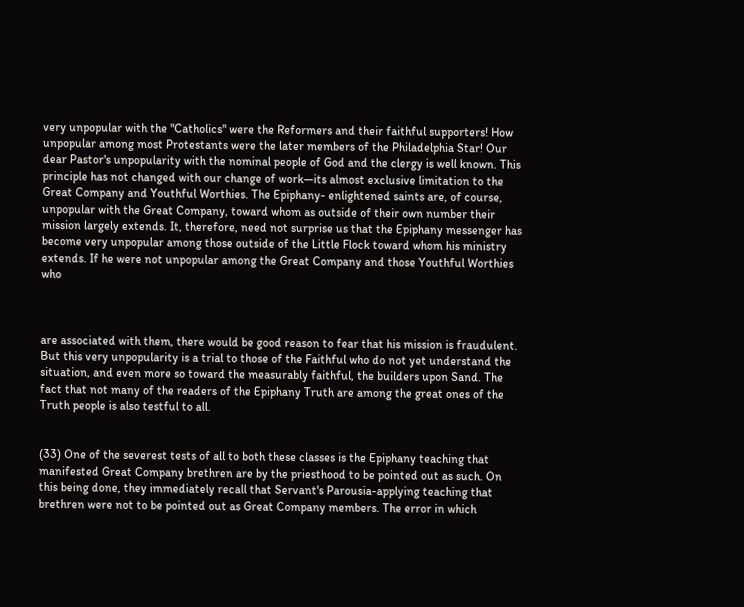very unpopular with the "Catholics" were the Reformers and their faithful supporters! How unpopular among most Protestants were the later members of the Philadelphia Star! Our dear Pastor's unpopularity with the nominal people of God and the clergy is well known. This principle has not changed with our change of work—its almost exclusive limitation to the Great Company and Youthful Worthies. The Epiphany- enlightened saints are, of course, unpopular with the Great Company, toward whom as outside of their own number their mission largely extends. It, therefore, need not surprise us that the Epiphany messenger has become very unpopular among those outside of the Little Flock toward whom his ministry extends. If he were not unpopular among the Great Company and those Youthful Worthies who



are associated with them, there would be good reason to fear that his mission is fraudulent. But this very unpopularity is a trial to those of the Faithful who do not yet understand the situation, and even more so toward the measurably faithful, the builders upon Sand. The fact that not many of the readers of the Epiphany Truth are among the great ones of the Truth people is also testful to all.


(33) One of the severest tests of all to both these classes is the Epiphany teaching that manifested Great Company brethren are by the priesthood to be pointed out as such. On this being done, they immediately recall that Servant's Parousia-applying teaching that brethren were not to be pointed out as Great Company members. The error in which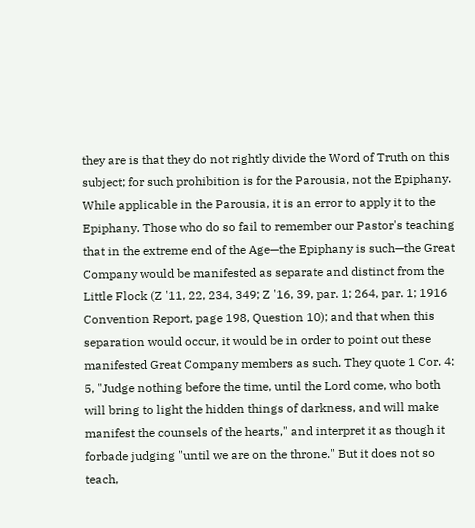they are is that they do not rightly divide the Word of Truth on this subject; for such prohibition is for the Parousia, not the Epiphany. While applicable in the Parousia, it is an error to apply it to the Epiphany. Those who do so fail to remember our Pastor's teaching that in the extreme end of the Age—the Epiphany is such—the Great Company would be manifested as separate and distinct from the Little Flock (Z '11, 22, 234, 349; Z '16, 39, par. 1; 264, par. 1; 1916 Convention Report, page 198, Question 10); and that when this separation would occur, it would be in order to point out these manifested Great Company members as such. They quote 1 Cor. 4: 5, "Judge nothing before the time, until the Lord come, who both will bring to light the hidden things of darkness, and will make manifest the counsels of the hearts," and interpret it as though it forbade judging "until we are on the throne." But it does not so teach,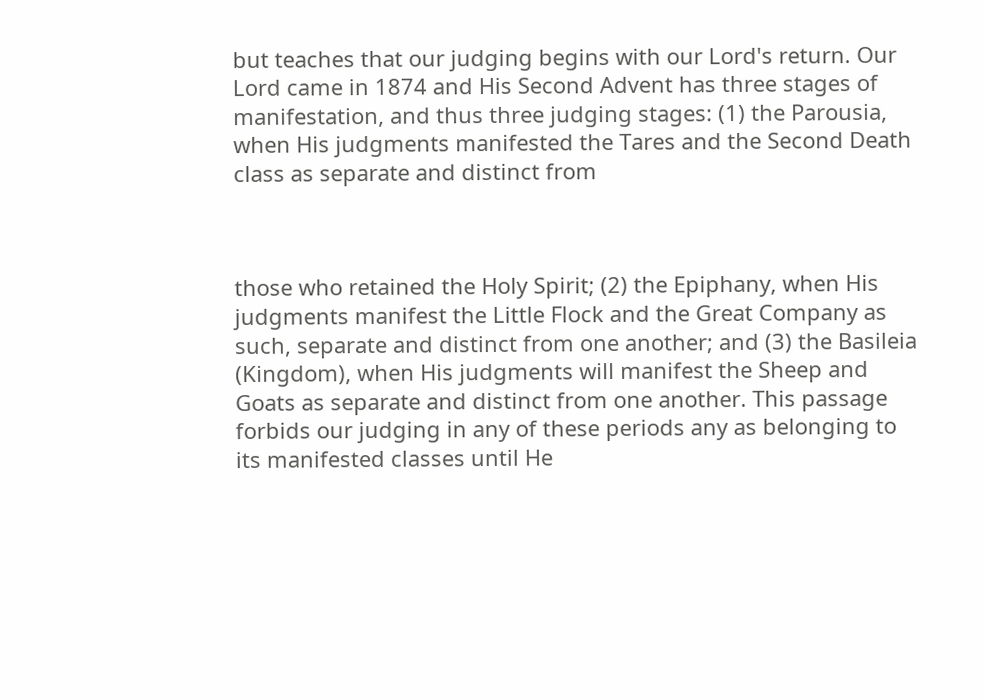but teaches that our judging begins with our Lord's return. Our Lord came in 1874 and His Second Advent has three stages of manifestation, and thus three judging stages: (1) the Parousia, when His judgments manifested the Tares and the Second Death class as separate and distinct from



those who retained the Holy Spirit; (2) the Epiphany, when His judgments manifest the Little Flock and the Great Company as such, separate and distinct from one another; and (3) the Basileia (Kingdom), when His judgments will manifest the Sheep and Goats as separate and distinct from one another. This passage forbids our judging in any of these periods any as belonging to its manifested classes until He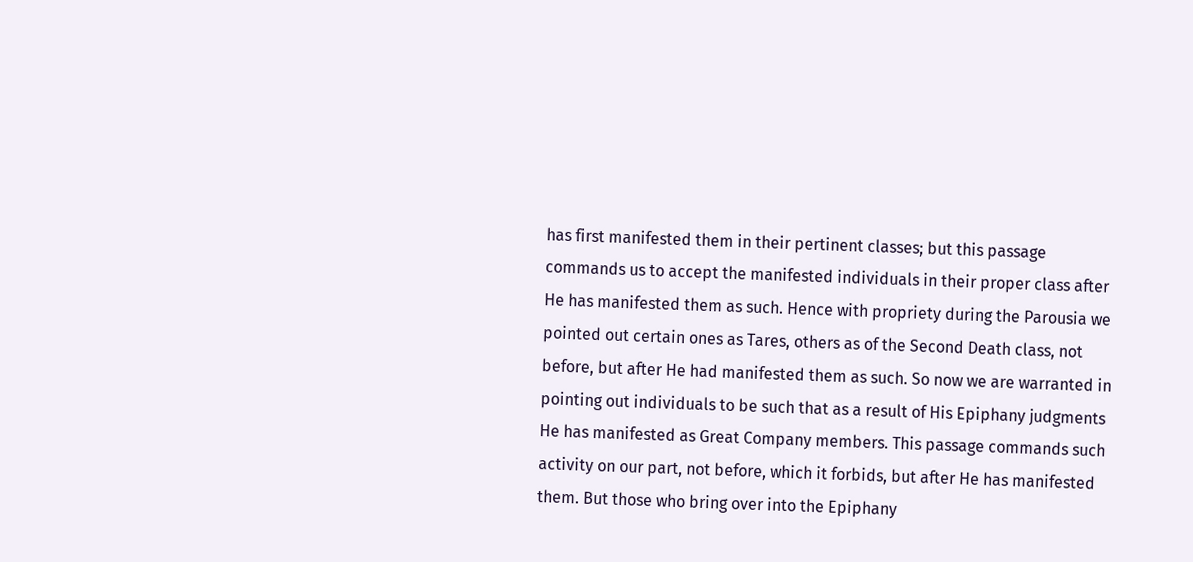has first manifested them in their pertinent classes; but this passage commands us to accept the manifested individuals in their proper class after He has manifested them as such. Hence with propriety during the Parousia we pointed out certain ones as Tares, others as of the Second Death class, not before, but after He had manifested them as such. So now we are warranted in pointing out individuals to be such that as a result of His Epiphany judgments He has manifested as Great Company members. This passage commands such activity on our part, not before, which it forbids, but after He has manifested them. But those who bring over into the Epiphany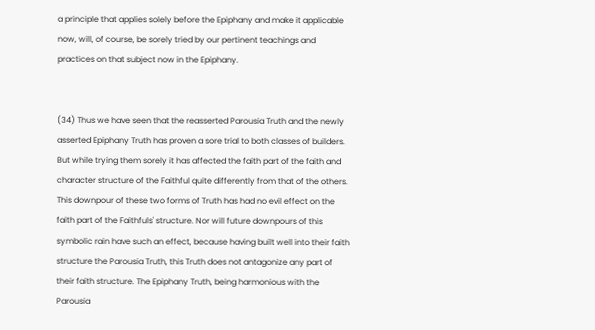a principle that applies solely before the Epiphany and make it applicable now, will, of course, be sorely tried by our pertinent teachings and practices on that subject now in the Epiphany.


(34) Thus we have seen that the reasserted Parousia Truth and the newly asserted Epiphany Truth has proven a sore trial to both classes of builders. But while trying them sorely it has affected the faith part of the faith and character structure of the Faithful quite differently from that of the others. This downpour of these two forms of Truth has had no evil effect on the faith part of the Faithfuls' structure. Nor will future downpours of this symbolic rain have such an effect, because having built well into their faith structure the Parousia Truth, this Truth does not antagonize any part of their faith structure. The Epiphany Truth, being harmonious with the Parousia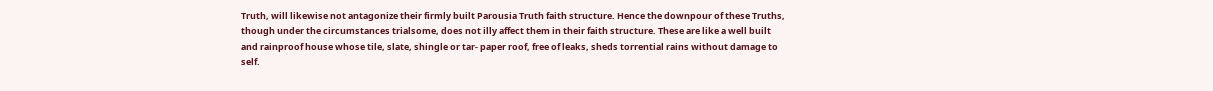Truth, will likewise not antagonize their firmly built Parousia Truth faith structure. Hence the downpour of these Truths, though under the circumstances trialsome, does not illy affect them in their faith structure. These are like a well built and rainproof house whose tile, slate, shingle or tar- paper roof, free of leaks, sheds torrential rains without damage to self.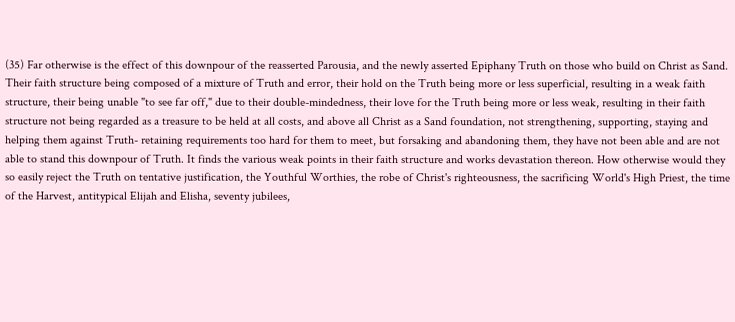(35) Far otherwise is the effect of this downpour of the reasserted Parousia, and the newly asserted Epiphany Truth on those who build on Christ as Sand. Their faith structure being composed of a mixture of Truth and error, their hold on the Truth being more or less superficial, resulting in a weak faith structure, their being unable "to see far off," due to their double-mindedness, their love for the Truth being more or less weak, resulting in their faith structure not being regarded as a treasure to be held at all costs, and above all Christ as a Sand foundation, not strengthening, supporting, staying and helping them against Truth- retaining requirements too hard for them to meet, but forsaking and abandoning them, they have not been able and are not able to stand this downpour of Truth. It finds the various weak points in their faith structure and works devastation thereon. How otherwise would they so easily reject the Truth on tentative justification, the Youthful Worthies, the robe of Christ's righteousness, the sacrificing World's High Priest, the time of the Harvest, antitypical Elijah and Elisha, seventy jubilees,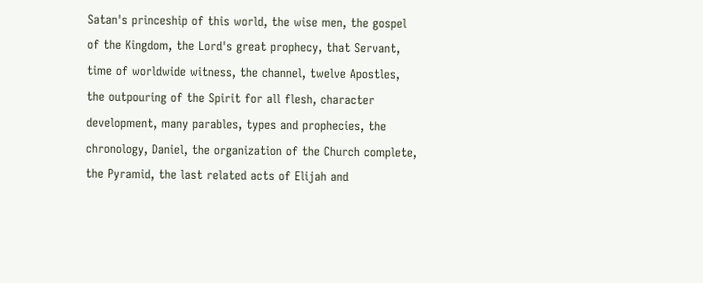Satan's princeship of this world, the wise men, the gospel of the Kingdom, the Lord's great prophecy, that Servant, time of worldwide witness, the channel, twelve Apostles, the outpouring of the Spirit for all flesh, character development, many parables, types and prophecies, the chronology, Daniel, the organization of the Church complete, the Pyramid, the last related acts of Elijah and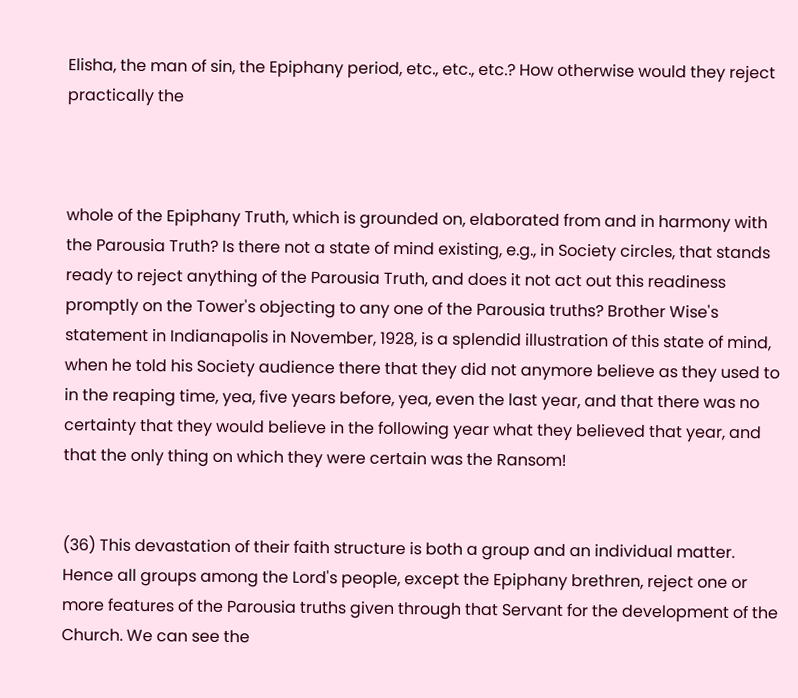Elisha, the man of sin, the Epiphany period, etc., etc., etc.? How otherwise would they reject practically the



whole of the Epiphany Truth, which is grounded on, elaborated from and in harmony with the Parousia Truth? Is there not a state of mind existing, e.g., in Society circles, that stands ready to reject anything of the Parousia Truth, and does it not act out this readiness promptly on the Tower's objecting to any one of the Parousia truths? Brother Wise's statement in Indianapolis in November, 1928, is a splendid illustration of this state of mind, when he told his Society audience there that they did not anymore believe as they used to in the reaping time, yea, five years before, yea, even the last year, and that there was no certainty that they would believe in the following year what they believed that year, and that the only thing on which they were certain was the Ransom!


(36) This devastation of their faith structure is both a group and an individual matter. Hence all groups among the Lord's people, except the Epiphany brethren, reject one or more features of the Parousia truths given through that Servant for the development of the Church. We can see the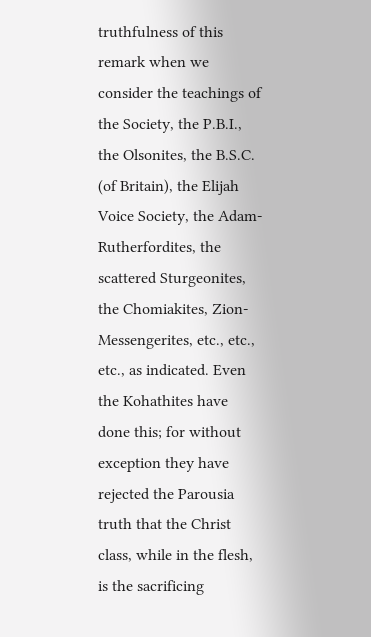truthfulness of this remark when we consider the teachings of the Society, the P.B.I., the Olsonites, the B.S.C. (of Britain), the Elijah Voice Society, the Adam- Rutherfordites, the scattered Sturgeonites, the Chomiakites, Zion-Messengerites, etc., etc., etc., as indicated. Even the Kohathites have done this; for without exception they have rejected the Parousia truth that the Christ class, while in the flesh, is the sacrificing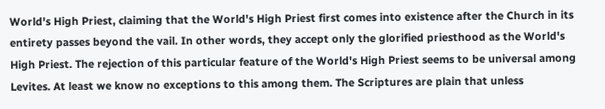World's High Priest, claiming that the World's High Priest first comes into existence after the Church in its entirety passes beyond the vail. In other words, they accept only the glorified priesthood as the World's High Priest. The rejection of this particular feature of the World's High Priest seems to be universal among Levites. At least we know no exceptions to this among them. The Scriptures are plain that unless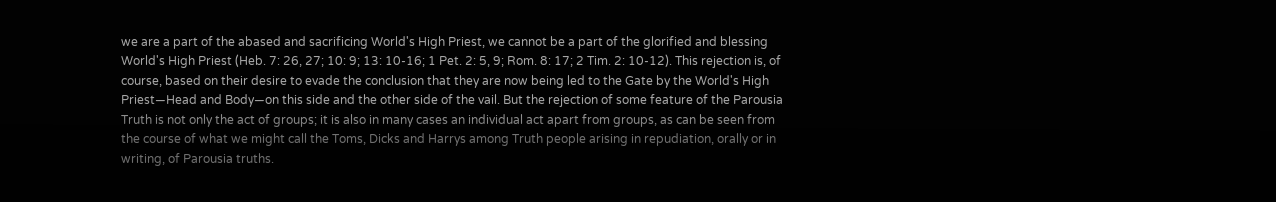we are a part of the abased and sacrificing World's High Priest, we cannot be a part of the glorified and blessing World's High Priest (Heb. 7: 26, 27; 10: 9; 13: 10-16; 1 Pet. 2: 5, 9; Rom. 8: 17; 2 Tim. 2: 10-12). This rejection is, of course, based on their desire to evade the conclusion that they are now being led to the Gate by the World's High Priest—Head and Body—on this side and the other side of the vail. But the rejection of some feature of the Parousia Truth is not only the act of groups; it is also in many cases an individual act apart from groups, as can be seen from the course of what we might call the Toms, Dicks and Harrys among Truth people arising in repudiation, orally or in writing, of Parousia truths.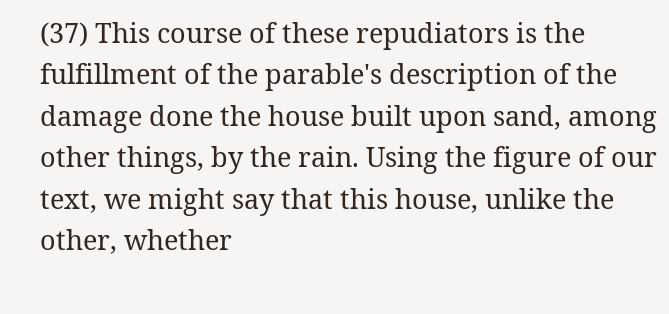(37) This course of these repudiators is the fulfillment of the parable's description of the damage done the house built upon sand, among other things, by the rain. Using the figure of our text, we might say that this house, unlike the other, whether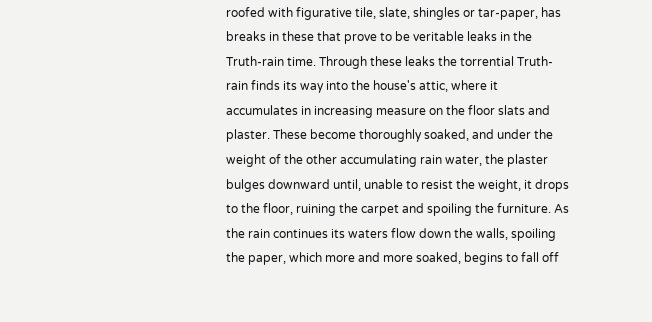roofed with figurative tile, slate, shingles or tar-paper, has breaks in these that prove to be veritable leaks in the Truth-rain time. Through these leaks the torrential Truth-rain finds its way into the house's attic, where it accumulates in increasing measure on the floor slats and plaster. These become thoroughly soaked, and under the weight of the other accumulating rain water, the plaster bulges downward until, unable to resist the weight, it drops to the floor, ruining the carpet and spoiling the furniture. As the rain continues its waters flow down the walls, spoiling the paper, which more and more soaked, begins to fall off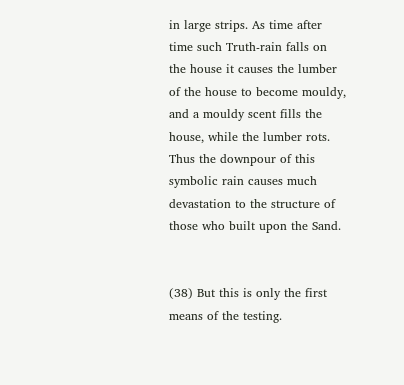in large strips. As time after time such Truth-rain falls on the house it causes the lumber of the house to become mouldy, and a mouldy scent fills the house, while the lumber rots. Thus the downpour of this symbolic rain causes much devastation to the structure of those who built upon the Sand.


(38) But this is only the first means of the testing.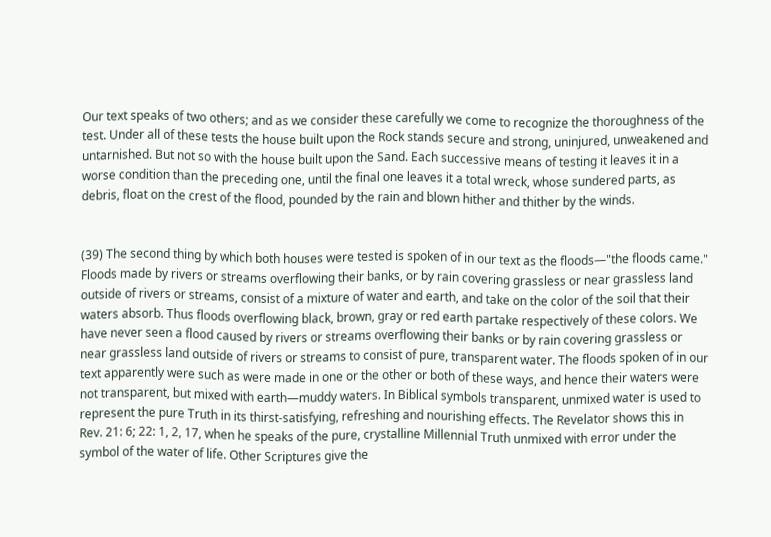Our text speaks of two others; and as we consider these carefully we come to recognize the thoroughness of the test. Under all of these tests the house built upon the Rock stands secure and strong, uninjured, unweakened and untarnished. But not so with the house built upon the Sand. Each successive means of testing it leaves it in a worse condition than the preceding one, until the final one leaves it a total wreck, whose sundered parts, as debris, float on the crest of the flood, pounded by the rain and blown hither and thither by the winds.


(39) The second thing by which both houses were tested is spoken of in our text as the floods—"the floods came." Floods made by rivers or streams overflowing their banks, or by rain covering grassless or near grassless land outside of rivers or streams, consist of a mixture of water and earth, and take on the color of the soil that their waters absorb. Thus floods overflowing black, brown, gray or red earth partake respectively of these colors. We have never seen a flood caused by rivers or streams overflowing their banks or by rain covering grassless or near grassless land outside of rivers or streams to consist of pure, transparent water. The floods spoken of in our text apparently were such as were made in one or the other or both of these ways, and hence their waters were not transparent, but mixed with earth—muddy waters. In Biblical symbols transparent, unmixed water is used to represent the pure Truth in its thirst-satisfying, refreshing and nourishing effects. The Revelator shows this in Rev. 21: 6; 22: 1, 2, 17, when he speaks of the pure, crystalline Millennial Truth unmixed with error under the symbol of the water of life. Other Scriptures give the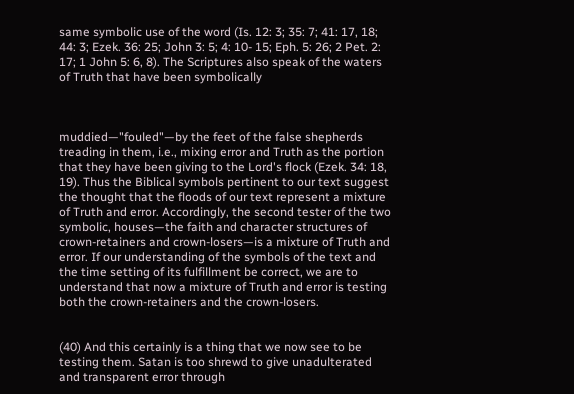same symbolic use of the word (Is. 12: 3; 35: 7; 41: 17, 18; 44: 3; Ezek. 36: 25; John 3: 5; 4: 10- 15; Eph. 5: 26; 2 Pet. 2: 17; 1 John 5: 6, 8). The Scriptures also speak of the waters of Truth that have been symbolically



muddied—"fouled"—by the feet of the false shepherds treading in them, i.e., mixing error and Truth as the portion that they have been giving to the Lord's flock (Ezek. 34: 18, 19). Thus the Biblical symbols pertinent to our text suggest the thought that the floods of our text represent a mixture of Truth and error. Accordingly, the second tester of the two symbolic, houses—the faith and character structures of crown-retainers and crown-losers—is a mixture of Truth and error. If our understanding of the symbols of the text and the time setting of its fulfillment be correct, we are to understand that now a mixture of Truth and error is testing both the crown-retainers and the crown-losers.


(40) And this certainly is a thing that we now see to be testing them. Satan is too shrewd to give unadulterated and transparent error through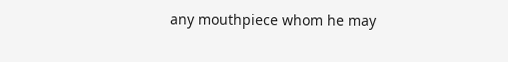any mouthpiece whom he may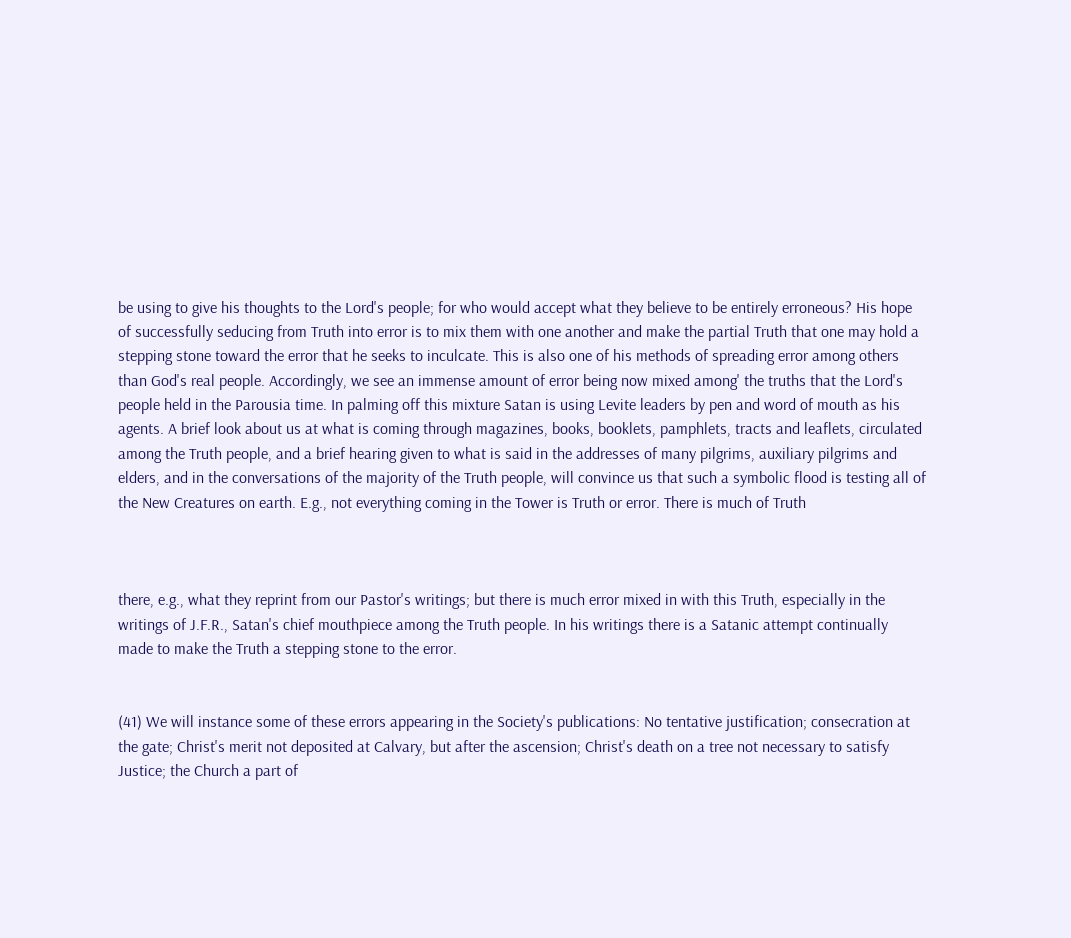be using to give his thoughts to the Lord's people; for who would accept what they believe to be entirely erroneous? His hope of successfully seducing from Truth into error is to mix them with one another and make the partial Truth that one may hold a stepping stone toward the error that he seeks to inculcate. This is also one of his methods of spreading error among others than God's real people. Accordingly, we see an immense amount of error being now mixed among' the truths that the Lord's people held in the Parousia time. In palming off this mixture Satan is using Levite leaders by pen and word of mouth as his agents. A brief look about us at what is coming through magazines, books, booklets, pamphlets, tracts and leaflets, circulated among the Truth people, and a brief hearing given to what is said in the addresses of many pilgrims, auxiliary pilgrims and elders, and in the conversations of the majority of the Truth people, will convince us that such a symbolic flood is testing all of the New Creatures on earth. E.g., not everything coming in the Tower is Truth or error. There is much of Truth



there, e.g., what they reprint from our Pastor's writings; but there is much error mixed in with this Truth, especially in the writings of J.F.R., Satan's chief mouthpiece among the Truth people. In his writings there is a Satanic attempt continually made to make the Truth a stepping stone to the error.


(41) We will instance some of these errors appearing in the Society's publications: No tentative justification; consecration at the gate; Christ's merit not deposited at Calvary, but after the ascension; Christ's death on a tree not necessary to satisfy Justice; the Church a part of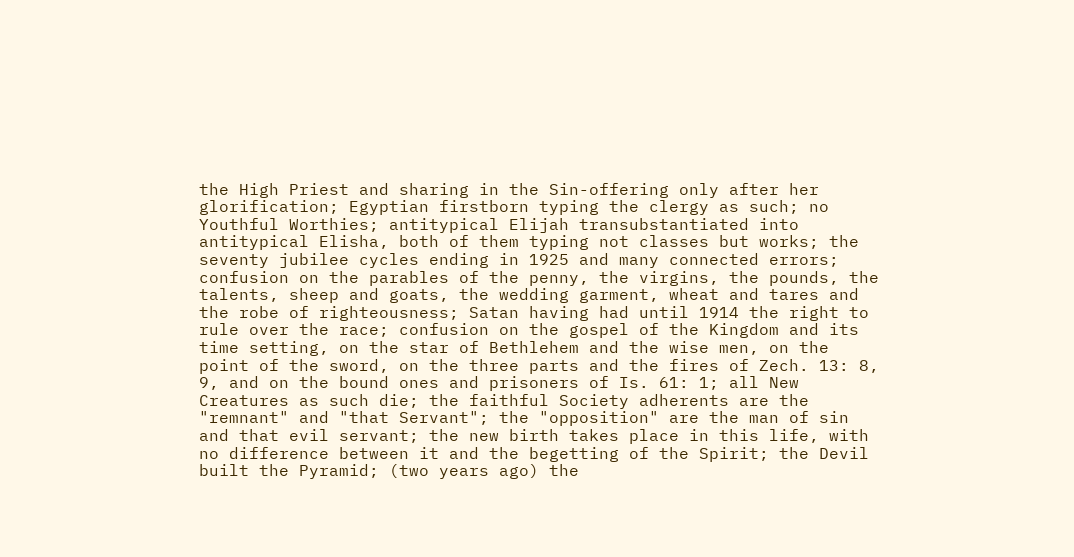the High Priest and sharing in the Sin-offering only after her glorification; Egyptian firstborn typing the clergy as such; no Youthful Worthies; antitypical Elijah transubstantiated into antitypical Elisha, both of them typing not classes but works; the seventy jubilee cycles ending in 1925 and many connected errors; confusion on the parables of the penny, the virgins, the pounds, the talents, sheep and goats, the wedding garment, wheat and tares and the robe of righteousness; Satan having had until 1914 the right to rule over the race; confusion on the gospel of the Kingdom and its time setting, on the star of Bethlehem and the wise men, on the point of the sword, on the three parts and the fires of Zech. 13: 8, 9, and on the bound ones and prisoners of Is. 61: 1; all New Creatures as such die; the faithful Society adherents are the "remnant" and "that Servant"; the "opposition" are the man of sin and that evil servant; the new birth takes place in this life, with no difference between it and the begetting of the Spirit; the Devil built the Pyramid; (two years ago) the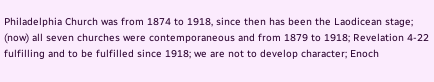Philadelphia Church was from 1874 to 1918, since then has been the Laodicean stage; (now) all seven churches were contemporaneous and from 1879 to 1918; Revelation 4-22 fulfilling and to be fulfilled since 1918; we are not to develop character; Enoch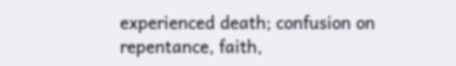experienced death; confusion on repentance, faith,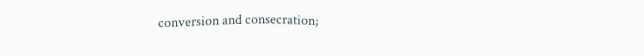conversion and consecration;